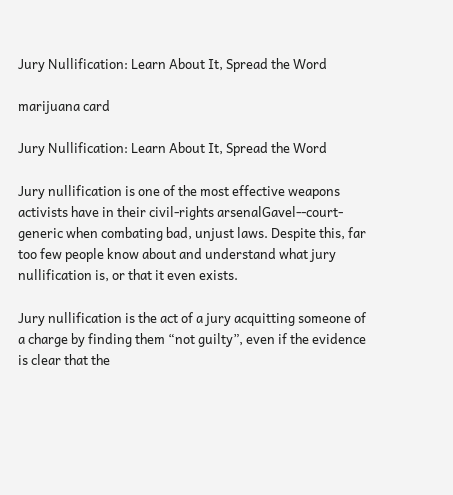Jury Nullification: Learn About It, Spread the Word

marijuana card

Jury Nullification: Learn About It, Spread the Word

Jury nullification is one of the most effective weapons activists have in their civil-rights arsenalGavel--court-generic when combating bad, unjust laws. Despite this, far too few people know about and understand what jury nullification is, or that it even exists.

Jury nullification is the act of a jury acquitting someone of a charge by finding them “not guilty”, even if the evidence is clear that the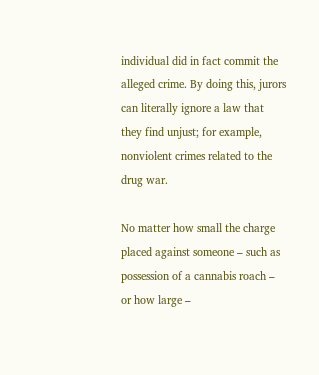individual did in fact commit the alleged crime. By doing this, jurors can literally ignore a law that they find unjust; for example, nonviolent crimes related to the drug war.

No matter how small the charge placed against someone – such as possession of a cannabis roach – or how large –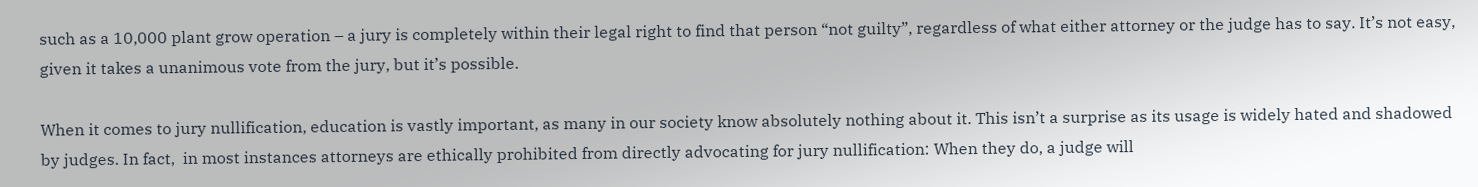such as a 10,000 plant grow operation – a jury is completely within their legal right to find that person “not guilty”, regardless of what either attorney or the judge has to say. It’s not easy, given it takes a unanimous vote from the jury, but it’s possible.

When it comes to jury nullification, education is vastly important, as many in our society know absolutely nothing about it. This isn’t a surprise as its usage is widely hated and shadowed by judges. In fact,  in most instances attorneys are ethically prohibited from directly advocating for jury nullification: When they do, a judge will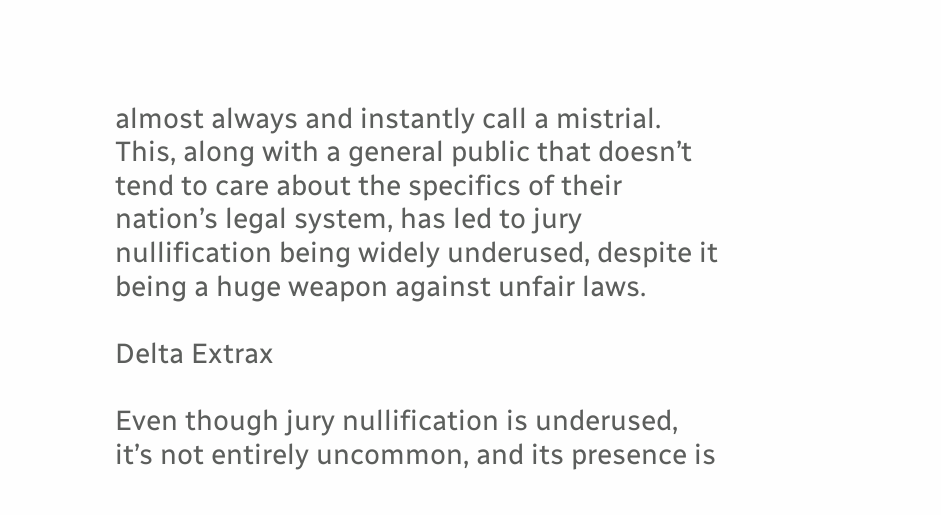almost always and instantly call a mistrial. This, along with a general public that doesn’t tend to care about the specifics of their nation’s legal system, has led to jury nullification being widely underused, despite it being a huge weapon against unfair laws.

Delta Extrax

Even though jury nullification is underused, it’s not entirely uncommon, and its presence is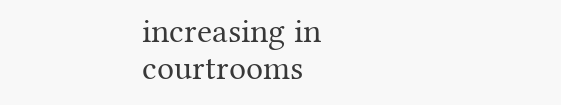increasing in courtrooms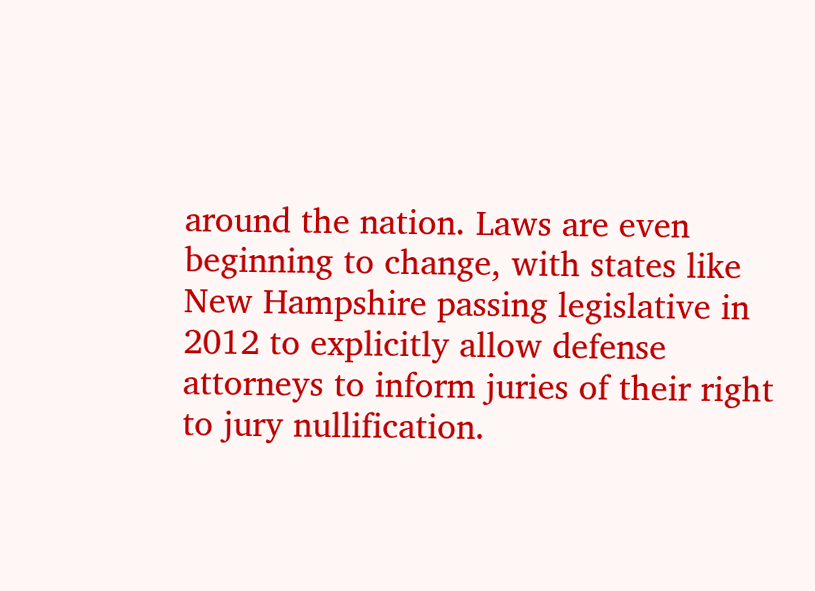around the nation. Laws are even beginning to change, with states like New Hampshire passing legislative in 2012 to explicitly allow defense attorneys to inform juries of their right to jury nullification.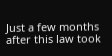Just a few months after this law took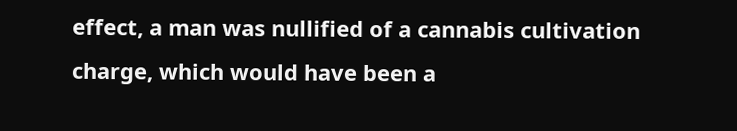effect, a man was nullified of a cannabis cultivation charge, which would have been a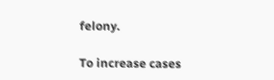felony.

To increase cases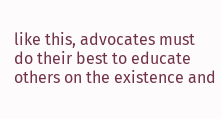like this, advocates must do their best to educate others on the existence and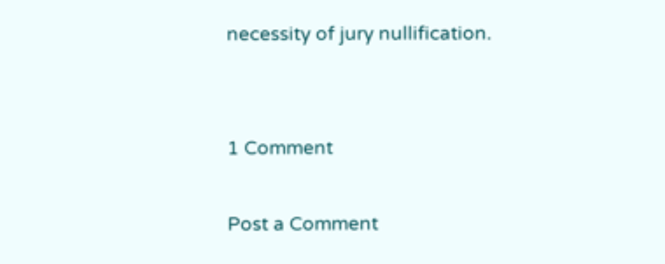necessity of jury nullification.


1 Comment

Post a Comment